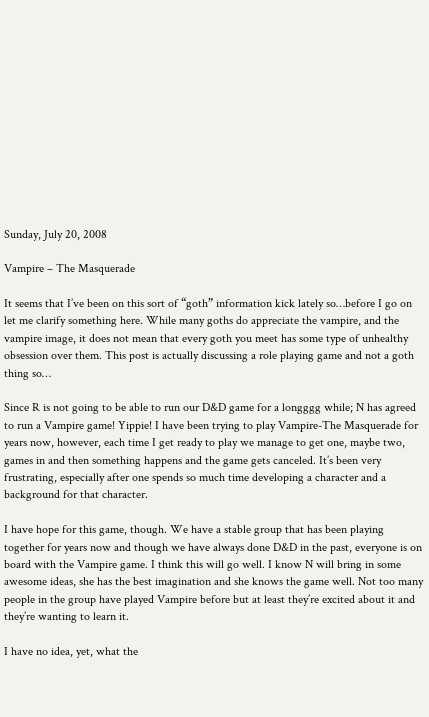Sunday, July 20, 2008

Vampire – The Masquerade

It seems that I’ve been on this sort of “goth” information kick lately so…before I go on let me clarify something here. While many goths do appreciate the vampire, and the vampire image, it does not mean that every goth you meet has some type of unhealthy obsession over them. This post is actually discussing a role playing game and not a goth thing so…

Since R is not going to be able to run our D&D game for a longggg while; N has agreed to run a Vampire game! Yippie! I have been trying to play Vampire-The Masquerade for years now, however, each time I get ready to play we manage to get one, maybe two, games in and then something happens and the game gets canceled. It’s been very frustrating, especially after one spends so much time developing a character and a background for that character.

I have hope for this game, though. We have a stable group that has been playing together for years now and though we have always done D&D in the past, everyone is on board with the Vampire game. I think this will go well. I know N will bring in some awesome ideas, she has the best imagination and she knows the game well. Not too many people in the group have played Vampire before but at least they’re excited about it and they’re wanting to learn it.

I have no idea, yet, what the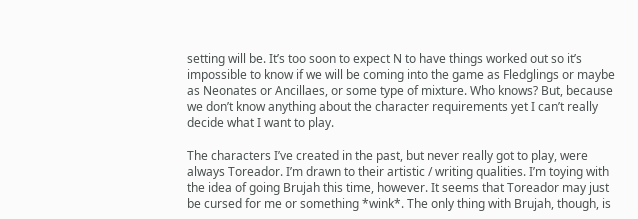setting will be. It’s too soon to expect N to have things worked out so it’s impossible to know if we will be coming into the game as Fledglings or maybe as Neonates or Ancillaes, or some type of mixture. Who knows? But, because we don’t know anything about the character requirements yet I can’t really decide what I want to play.

The characters I’ve created in the past, but never really got to play, were always Toreador. I’m drawn to their artistic / writing qualities. I’m toying with the idea of going Brujah this time, however. It seems that Toreador may just be cursed for me or something *wink*. The only thing with Brujah, though, is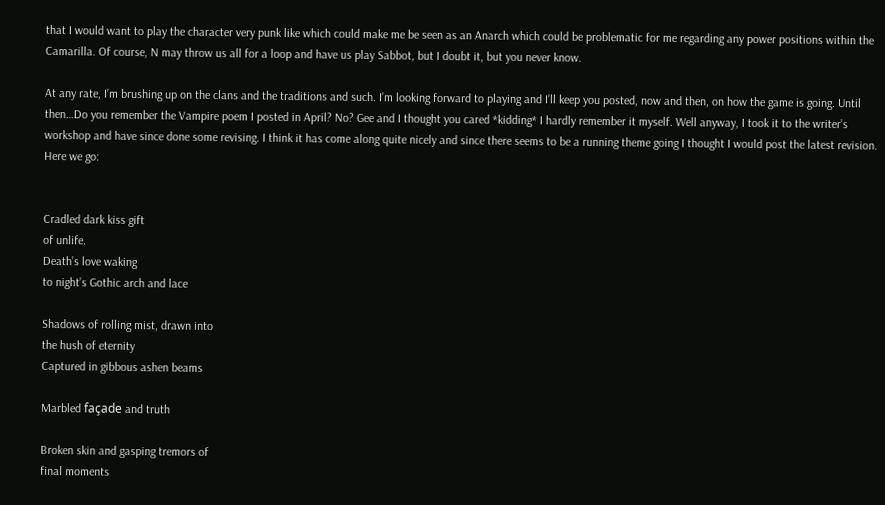that I would want to play the character very punk like which could make me be seen as an Anarch which could be problematic for me regarding any power positions within the Camarilla. Of course, N may throw us all for a loop and have us play Sabbot, but I doubt it, but you never know.

At any rate, I’m brushing up on the clans and the traditions and such. I’m looking forward to playing and I’ll keep you posted, now and then, on how the game is going. Until then…Do you remember the Vampire poem I posted in April? No? Gee and I thought you cared *kidding* I hardly remember it myself. Well anyway, I took it to the writer’s workshop and have since done some revising. I think it has come along quite nicely and since there seems to be a running theme going I thought I would post the latest revision. Here we go:


Cradled dark kiss gift
of unlife.
Death’s love waking
to night’s Gothic arch and lace

Shadows of rolling mist, drawn into
the hush of eternity
Captured in gibbous ashen beams

Marbled façade and truth

Broken skin and gasping tremors of
final moments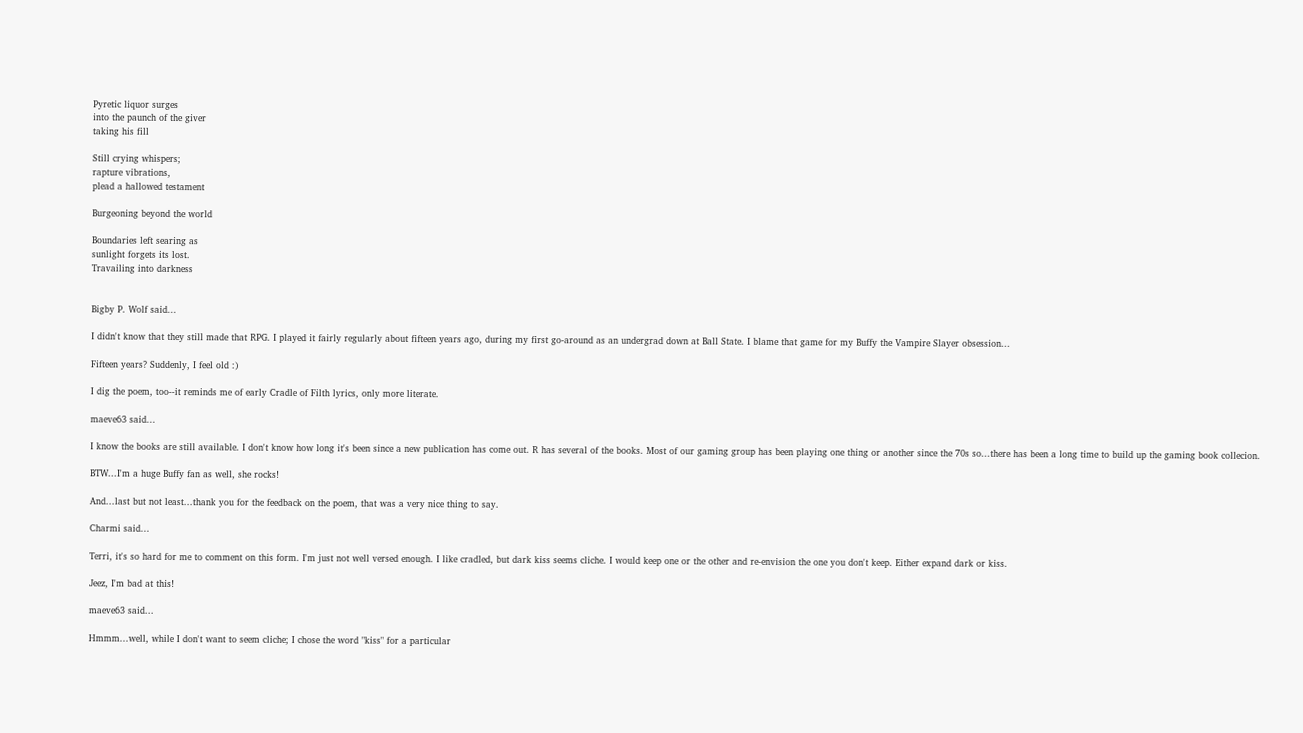Pyretic liquor surges
into the paunch of the giver
taking his fill

Still crying whispers;
rapture vibrations,
plead a hallowed testament

Burgeoning beyond the world

Boundaries left searing as
sunlight forgets its lost.
Travailing into darkness


Bigby P. Wolf said...

I didn't know that they still made that RPG. I played it fairly regularly about fifteen years ago, during my first go-around as an undergrad down at Ball State. I blame that game for my Buffy the Vampire Slayer obsession...

Fifteen years? Suddenly, I feel old :)

I dig the poem, too--it reminds me of early Cradle of Filth lyrics, only more literate.

maeve63 said...

I know the books are still available. I don't know how long it's been since a new publication has come out. R has several of the books. Most of our gaming group has been playing one thing or another since the 70s so...there has been a long time to build up the gaming book collecion.

BTW...I'm a huge Buffy fan as well, she rocks!

And...last but not least...thank you for the feedback on the poem, that was a very nice thing to say.

Charmi said...

Terri, it's so hard for me to comment on this form. I'm just not well versed enough. I like cradled, but dark kiss seems cliche. I would keep one or the other and re-envision the one you don't keep. Either expand dark or kiss.

Jeez, I'm bad at this!

maeve63 said...

Hmmm...well, while I don't want to seem cliche; I chose the word "kiss" for a particular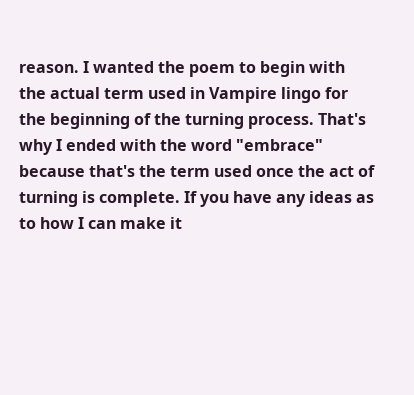reason. I wanted the poem to begin with the actual term used in Vampire lingo for the beginning of the turning process. That's why I ended with the word "embrace" because that's the term used once the act of turning is complete. If you have any ideas as to how I can make it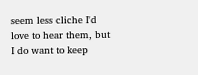seem less cliche I'd love to hear them, but I do want to keep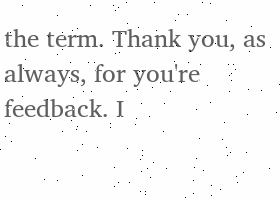the term. Thank you, as always, for you're feedback. I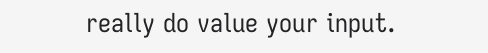really do value your input.